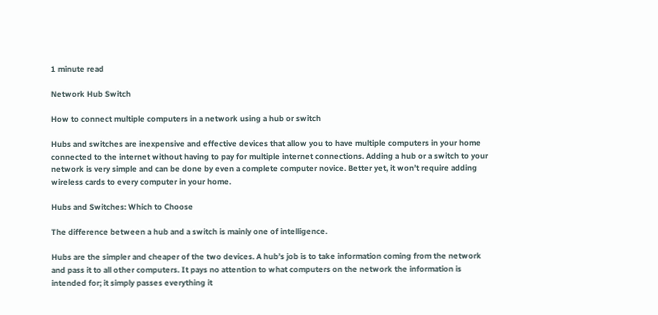1 minute read

Network Hub Switch

How to connect multiple computers in a network using a hub or switch

Hubs and switches are inexpensive and effective devices that allow you to have multiple computers in your home connected to the internet without having to pay for multiple internet connections. Adding a hub or a switch to your network is very simple and can be done by even a complete computer novice. Better yet, it won’t require adding wireless cards to every computer in your home.

Hubs and Switches: Which to Choose

The difference between a hub and a switch is mainly one of intelligence.

Hubs are the simpler and cheaper of the two devices. A hub’s job is to take information coming from the network and pass it to all other computers. It pays no attention to what computers on the network the information is intended for; it simply passes everything it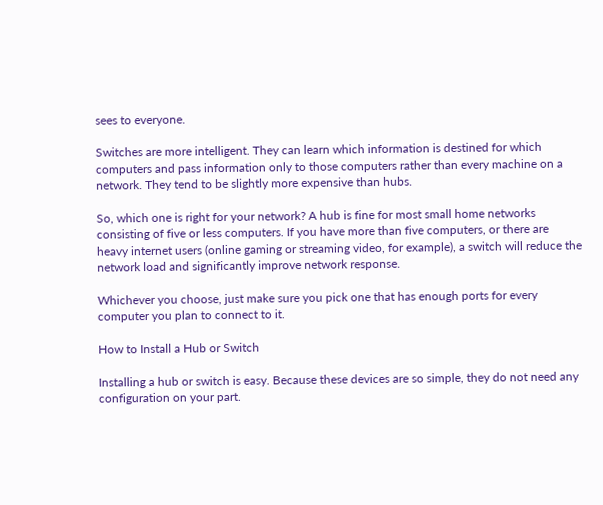sees to everyone.

Switches are more intelligent. They can learn which information is destined for which computers and pass information only to those computers rather than every machine on a network. They tend to be slightly more expensive than hubs.

So, which one is right for your network? A hub is fine for most small home networks consisting of five or less computers. If you have more than five computers, or there are heavy internet users (online gaming or streaming video, for example), a switch will reduce the network load and significantly improve network response.

Whichever you choose, just make sure you pick one that has enough ports for every computer you plan to connect to it.

How to Install a Hub or Switch

Installing a hub or switch is easy. Because these devices are so simple, they do not need any configuration on your part.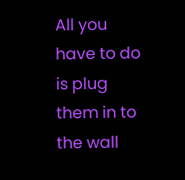All you have to do is plug them in to the wall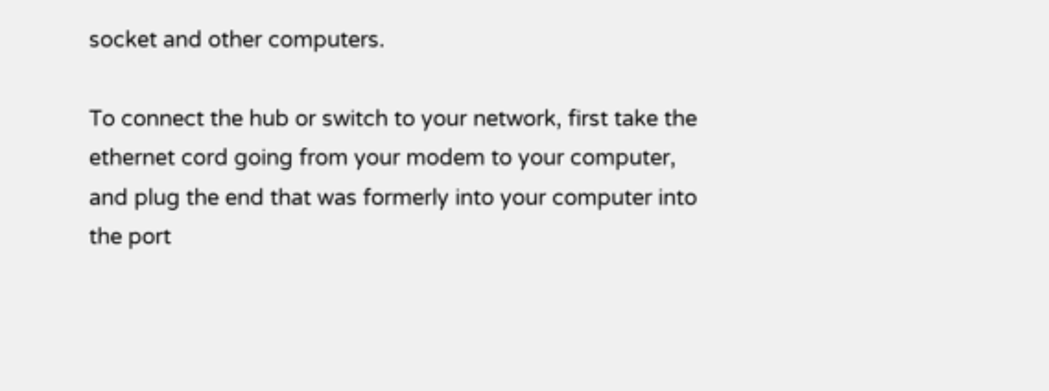socket and other computers.

To connect the hub or switch to your network, first take the ethernet cord going from your modem to your computer, and plug the end that was formerly into your computer into the port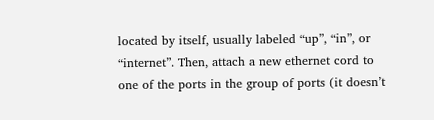located by itself, usually labeled “up”, “in”, or “internet”. Then, attach a new ethernet cord to one of the ports in the group of ports (it doesn’t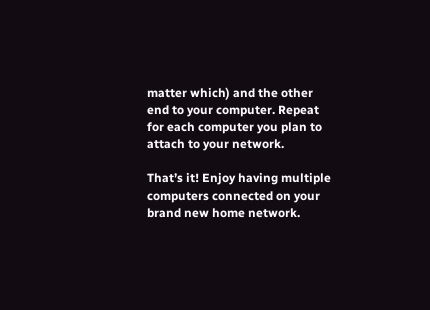matter which) and the other end to your computer. Repeat for each computer you plan to attach to your network.

That’s it! Enjoy having multiple computers connected on your brand new home network.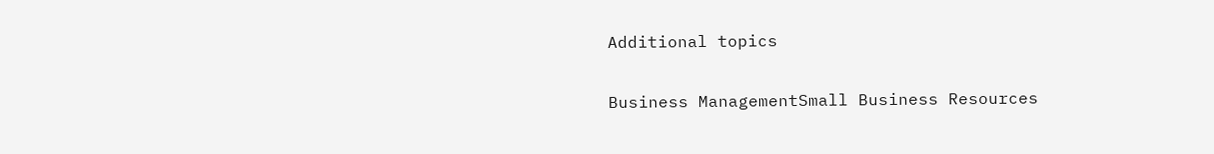Additional topics

Business ManagementSmall Business Resources